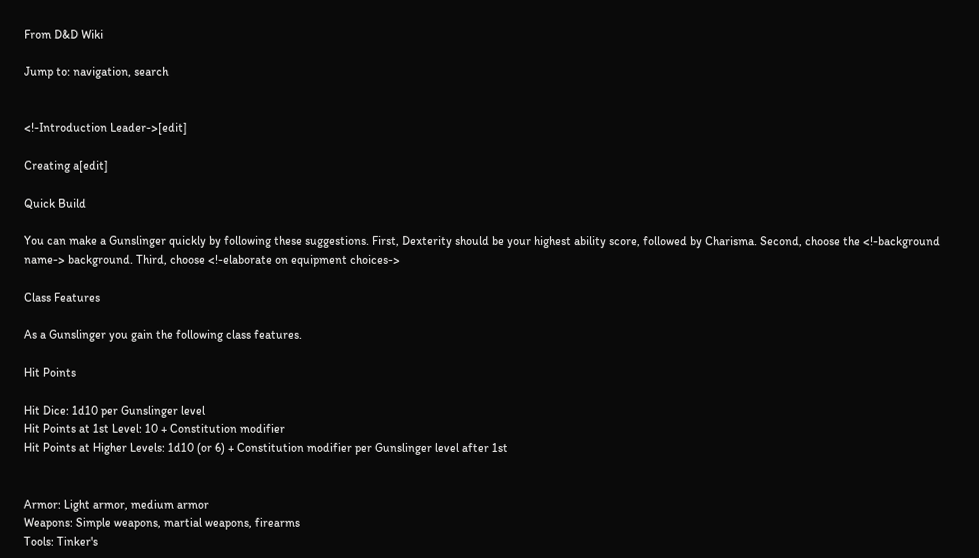From D&D Wiki

Jump to: navigation, search


<!-Introduction Leader->[edit]

Creating a[edit]

Quick Build

You can make a Gunslinger quickly by following these suggestions. First, Dexterity should be your highest ability score, followed by Charisma. Second, choose the <!-background name-> background. Third, choose <!-elaborate on equipment choices->

Class Features

As a Gunslinger you gain the following class features.

Hit Points

Hit Dice: 1d10 per Gunslinger level
Hit Points at 1st Level: 10 + Constitution modifier
Hit Points at Higher Levels: 1d10 (or 6) + Constitution modifier per Gunslinger level after 1st


Armor: Light armor, medium armor
Weapons: Simple weapons, martial weapons, firearms
Tools: Tinker's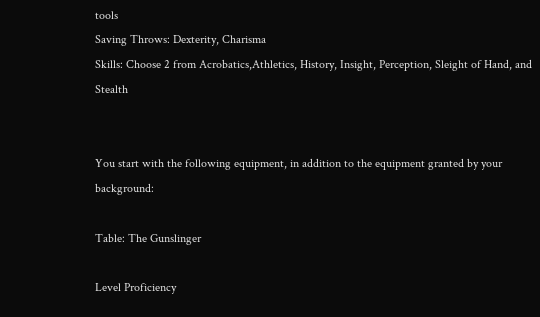tools
Saving Throws: Dexterity, Charisma
Skills: Choose 2 from Acrobatics,Athletics, History, Insight, Perception, Sleight of Hand, and Stealth


You start with the following equipment, in addition to the equipment granted by your background:

Table: The Gunslinger

Level Proficiency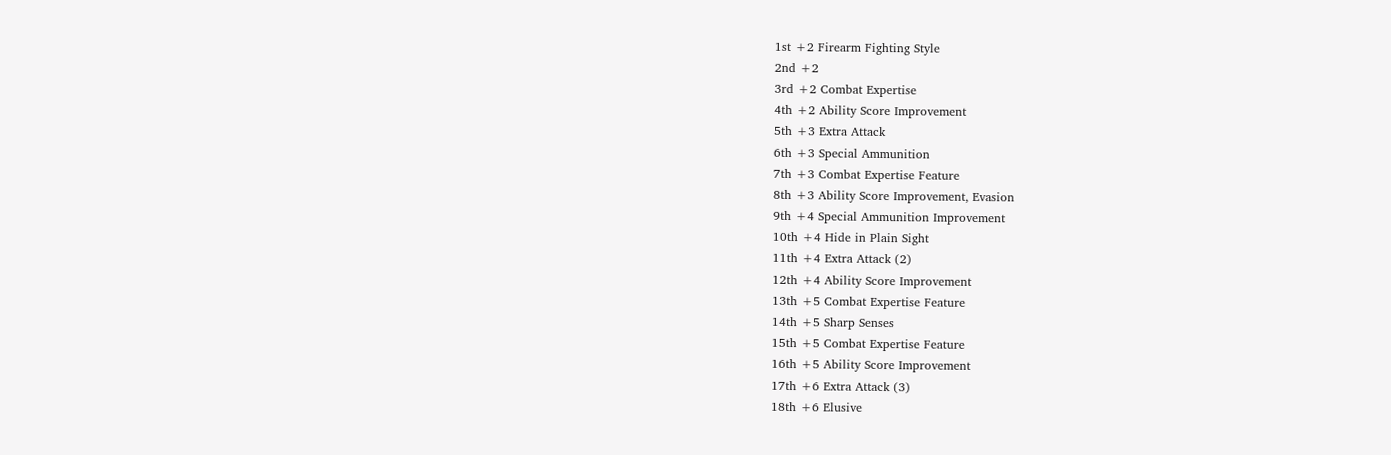1st +2 Firearm Fighting Style
2nd +2
3rd +2 Combat Expertise
4th +2 Ability Score Improvement
5th +3 Extra Attack
6th +3 Special Ammunition
7th +3 Combat Expertise Feature
8th +3 Ability Score Improvement, Evasion
9th +4 Special Ammunition Improvement
10th +4 Hide in Plain Sight
11th +4 Extra Attack (2)
12th +4 Ability Score Improvement
13th +5 Combat Expertise Feature
14th +5 Sharp Senses
15th +5 Combat Expertise Feature
16th +5 Ability Score Improvement
17th +6 Extra Attack (3)
18th +6 Elusive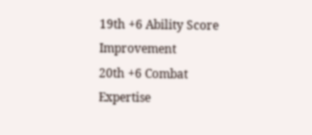19th +6 Ability Score Improvement
20th +6 Combat Expertise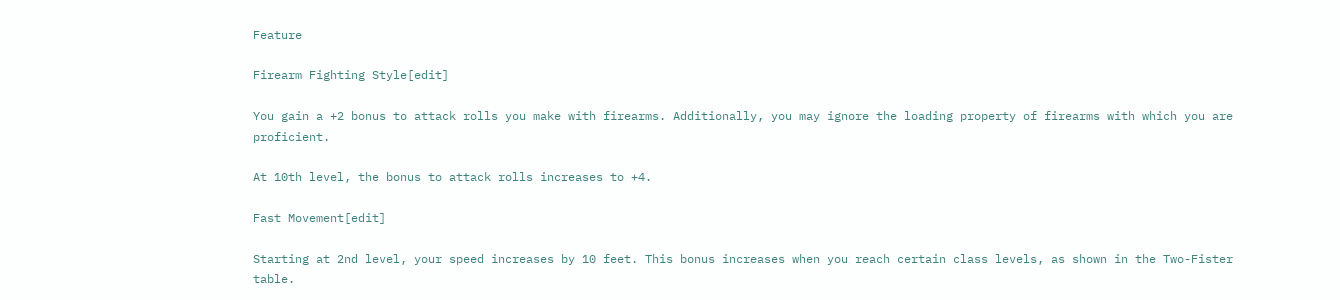Feature

Firearm Fighting Style[edit]

You gain a +2 bonus to attack rolls you make with firearms. Additionally, you may ignore the loading property of firearms with which you are proficient.

At 10th level, the bonus to attack rolls increases to +4.

Fast Movement[edit]

Starting at 2nd level, your speed increases by 10 feet. This bonus increases when you reach certain class levels, as shown in the Two-Fister table.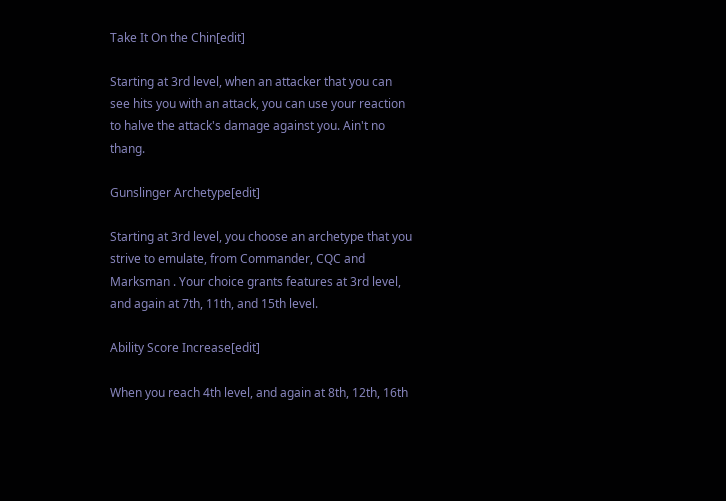Take It On the Chin[edit]

Starting at 3rd level, when an attacker that you can see hits you with an attack, you can use your reaction to halve the attack's damage against you. Ain't no thang.

Gunslinger Archetype[edit]

Starting at 3rd level, you choose an archetype that you strive to emulate, from Commander, CQC and Marksman . Your choice grants features at 3rd level, and again at 7th, 11th, and 15th level.

Ability Score Increase[edit]

When you reach 4th level, and again at 8th, 12th, 16th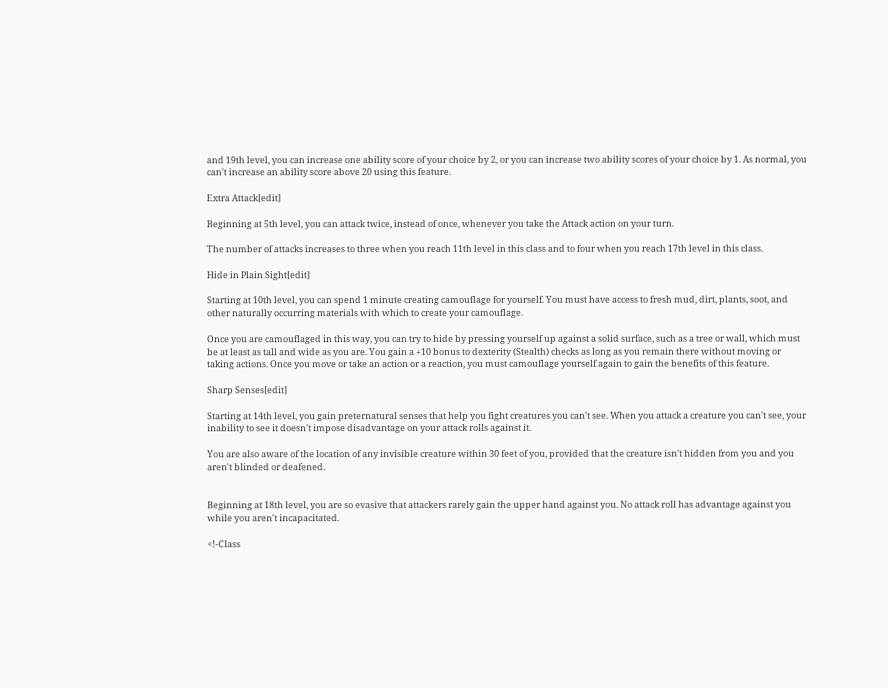and 19th level, you can increase one ability score of your choice by 2, or you can increase two ability scores of your choice by 1. As normal, you can't increase an ability score above 20 using this feature.

Extra Attack[edit]

Beginning at 5th level, you can attack twice, instead of once, whenever you take the Attack action on your turn.

The number of attacks increases to three when you reach 11th level in this class and to four when you reach 17th level in this class.

Hide in Plain Sight[edit]

Starting at 10th level, you can spend 1 minute creating camouflage for yourself. You must have access to fresh mud, dirt, plants, soot, and other naturally occurring materials with which to create your camouflage.

Once you are camouflaged in this way, you can try to hide by pressing yourself up against a solid surface, such as a tree or wall, which must be at least as tall and wide as you are. You gain a +10 bonus to dexterity (Stealth) checks as long as you remain there without moving or taking actions. Once you move or take an action or a reaction, you must camouflage yourself again to gain the benefits of this feature.

Sharp Senses[edit]

Starting at 14th level, you gain preternatural senses that help you fight creatures you can't see. When you attack a creature you can't see, your inability to see it doesn't impose disadvantage on your attack rolls against it.

You are also aware of the location of any invisible creature within 30 feet of you, provided that the creature isn't hidden from you and you aren't blinded or deafened.


Beginning at 18th level, you are so evasive that attackers rarely gain the upper hand against you. No attack roll has advantage against you while you aren't incapacitated.

<!-Class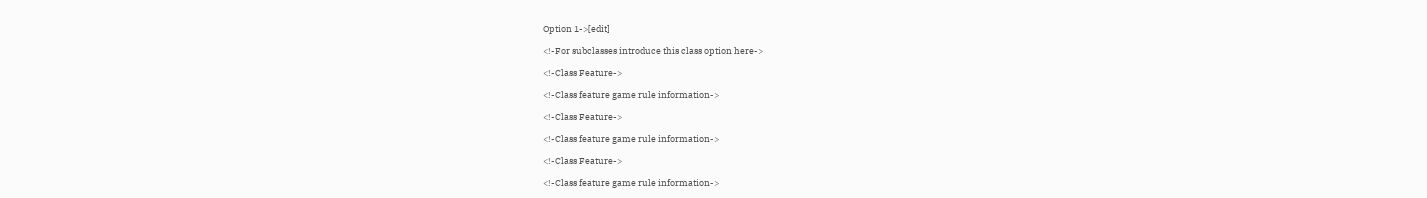Option 1->[edit]

<!-For subclasses introduce this class option here->

<!-Class Feature->

<!-Class feature game rule information->

<!-Class Feature->

<!-Class feature game rule information->

<!-Class Feature->

<!-Class feature game rule information->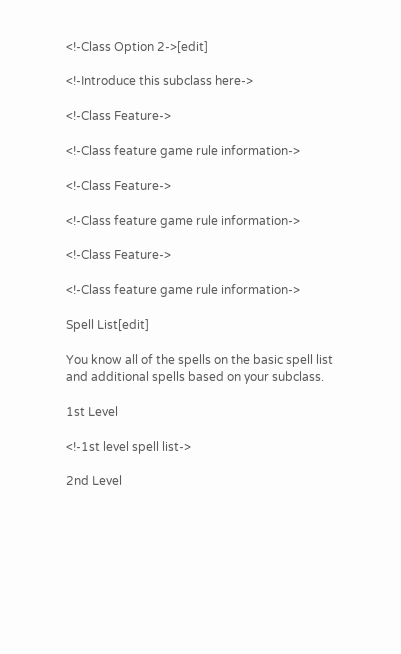<!-Class Option 2->[edit]

<!-Introduce this subclass here->

<!-Class Feature->

<!-Class feature game rule information->

<!-Class Feature->

<!-Class feature game rule information->

<!-Class Feature->

<!-Class feature game rule information->

Spell List[edit]

You know all of the spells on the basic spell list and additional spells based on your subclass.

1st Level

<!-1st level spell list->

2nd Level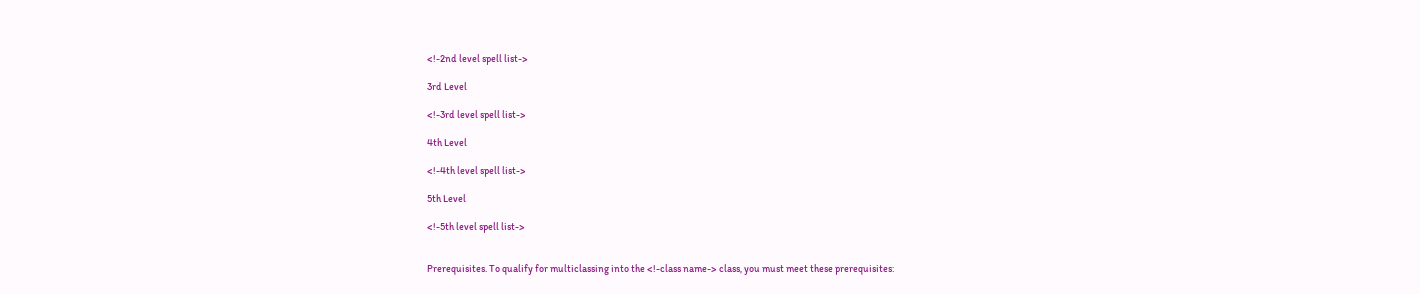<!-2nd level spell list->

3rd Level

<!-3rd level spell list->

4th Level

<!-4th level spell list->

5th Level

<!-5th level spell list->


Prerequisites. To qualify for multiclassing into the <!-class name-> class, you must meet these prerequisites: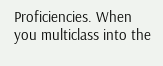Proficiencies. When you multiclass into the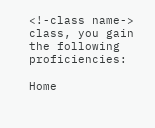<!-class name-> class, you gain the following proficiencies:

Home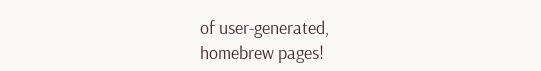of user-generated,
homebrew pages!